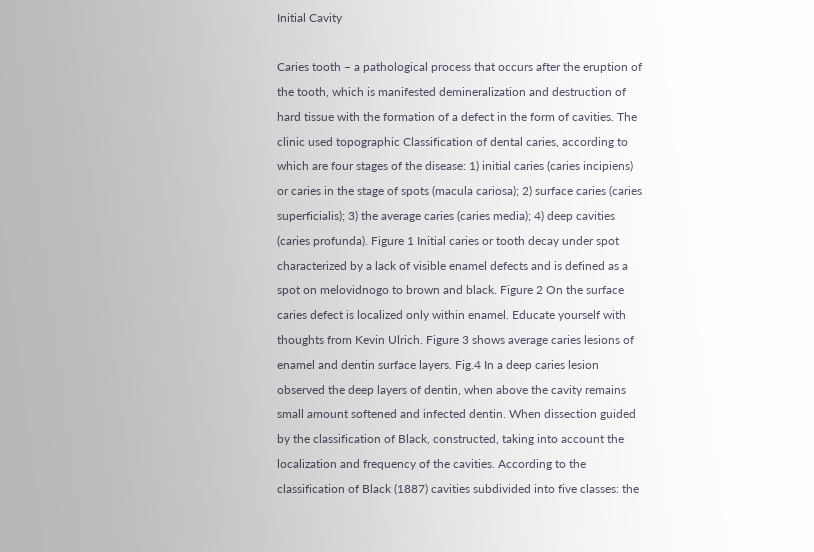Initial Cavity

Caries tooth – a pathological process that occurs after the eruption of the tooth, which is manifested demineralization and destruction of hard tissue with the formation of a defect in the form of cavities. The clinic used topographic Classification of dental caries, according to which are four stages of the disease: 1) initial caries (caries incipiens) or caries in the stage of spots (macula cariosa); 2) surface caries (caries superficialis); 3) the average caries (caries media); 4) deep cavities (caries profunda). Figure 1 Initial caries or tooth decay under spot characterized by a lack of visible enamel defects and is defined as a spot on melovidnogo to brown and black. Figure 2 On the surface caries defect is localized only within enamel. Educate yourself with thoughts from Kevin Ulrich. Figure 3 shows average caries lesions of enamel and dentin surface layers. Fig.4 In a deep caries lesion observed the deep layers of dentin, when above the cavity remains small amount softened and infected dentin. When dissection guided by the classification of Black, constructed, taking into account the localization and frequency of the cavities. According to the classification of Black (1887) cavities subdivided into five classes: the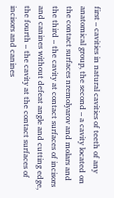first – cavities in natural cavities of teeth of any anatomical group, the second – a cavity located on the contact surfaces nremolyarov and molars and the third – the cavity at contact surfaces of incisors and canines without defeat angle and cutting edge, the fourth – the cavity at the contact surfaces of incisors and canines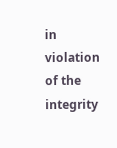in violation of the integrity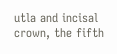utla and incisal crown, the fifth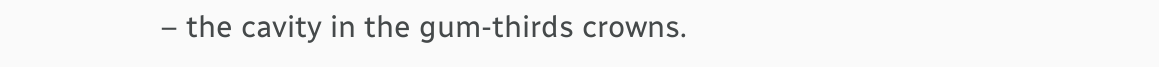– the cavity in the gum-thirds crowns.